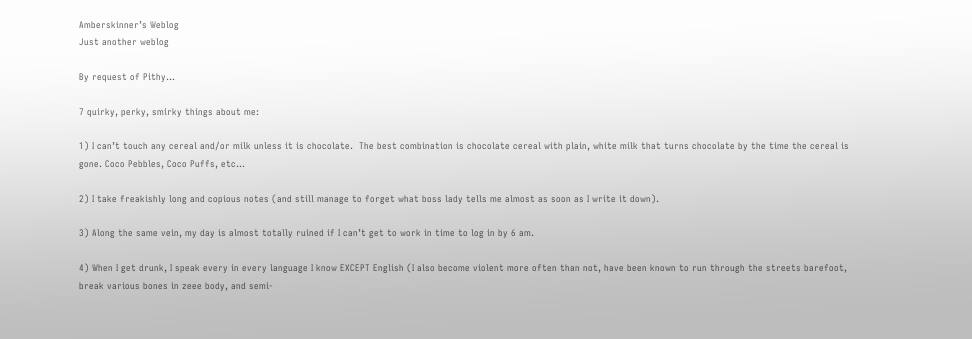Amberskinner’s Weblog
Just another weblog

By request of Pithy…

7 quirky, perky, smirky things about me:

1) I can’t touch any cereal and/or milk unless it is chocolate.  The best combination is chocolate cereal with plain, white milk that turns chocolate by the time the cereal is gone. Coco Pebbles, Coco Puffs, etc…

2) I take freakishly long and copious notes (and still manage to forget what boss lady tells me almost as soon as I write it down).

3) Along the same vein, my day is almost totally ruined if I can’t get to work in time to log in by 6 am.

4) When I get drunk, I speak every in every language I know EXCEPT English (I also become violent more often than not, have been known to run through the streets barefoot, break various bones in zeee body, and semi-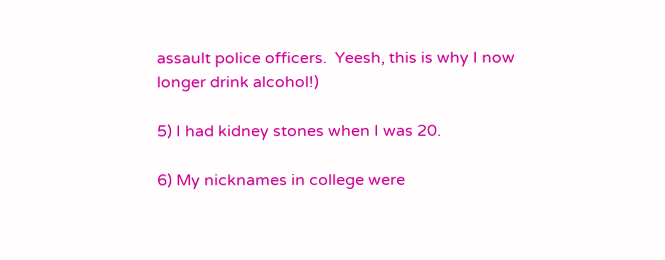assault police officers.  Yeesh, this is why I now longer drink alcohol!)

5) I had kidney stones when I was 20.

6) My nicknames in college were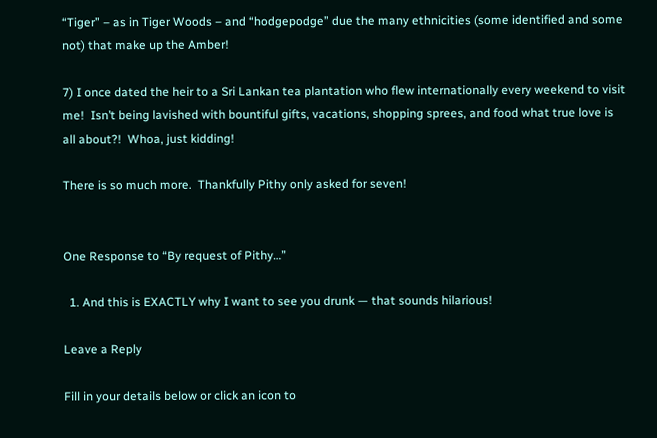“Tiger” – as in Tiger Woods – and “hodgepodge” due the many ethnicities (some identified and some not) that make up the Amber!

7) I once dated the heir to a Sri Lankan tea plantation who flew internationally every weekend to visit me!  Isn’t being lavished with bountiful gifts, vacations, shopping sprees, and food what true love is all about?!  Whoa, just kidding!

There is so much more.  Thankfully Pithy only asked for seven!


One Response to “By request of Pithy…”

  1. And this is EXACTLY why I want to see you drunk — that sounds hilarious!

Leave a Reply

Fill in your details below or click an icon to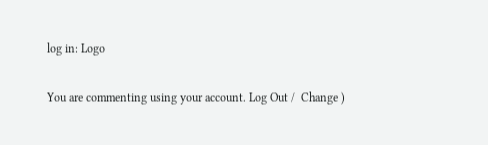log in: Logo

You are commenting using your account. Log Out /  Change )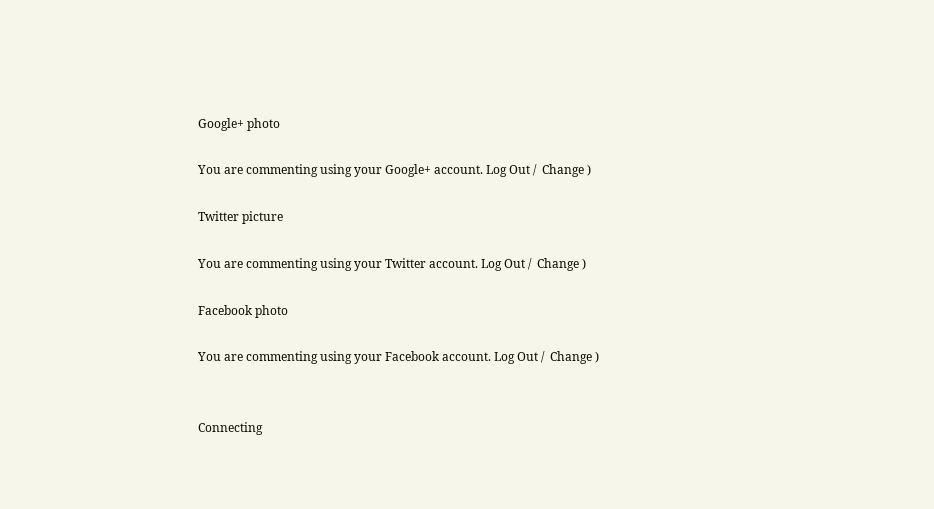Google+ photo

You are commenting using your Google+ account. Log Out /  Change )

Twitter picture

You are commenting using your Twitter account. Log Out /  Change )

Facebook photo

You are commenting using your Facebook account. Log Out /  Change )


Connecting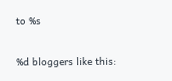to %s

%d bloggers like this: